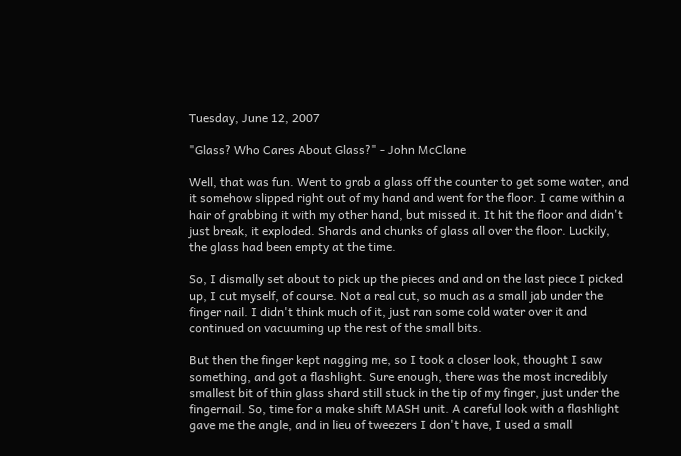Tuesday, June 12, 2007

"Glass? Who Cares About Glass?" - John McClane

Well, that was fun. Went to grab a glass off the counter to get some water, and it somehow slipped right out of my hand and went for the floor. I came within a hair of grabbing it with my other hand, but missed it. It hit the floor and didn't just break, it exploded. Shards and chunks of glass all over the floor. Luckily, the glass had been empty at the time.

So, I dismally set about to pick up the pieces and and on the last piece I picked up, I cut myself, of course. Not a real cut, so much as a small jab under the finger nail. I didn't think much of it, just ran some cold water over it and continued on vacuuming up the rest of the small bits.

But then the finger kept nagging me, so I took a closer look, thought I saw something, and got a flashlight. Sure enough, there was the most incredibly smallest bit of thin glass shard still stuck in the tip of my finger, just under the fingernail. So, time for a make shift MASH unit. A careful look with a flashlight gave me the angle, and in lieu of tweezers I don't have, I used a small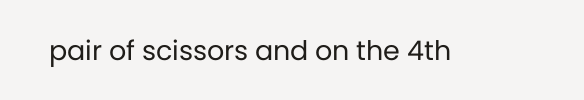pair of scissors and on the 4th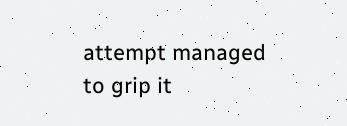attempt managed to grip it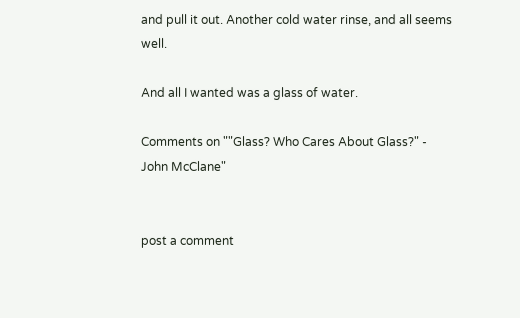and pull it out. Another cold water rinse, and all seems well.

And all I wanted was a glass of water.

Comments on ""Glass? Who Cares About Glass?" - John McClane"


post a comment